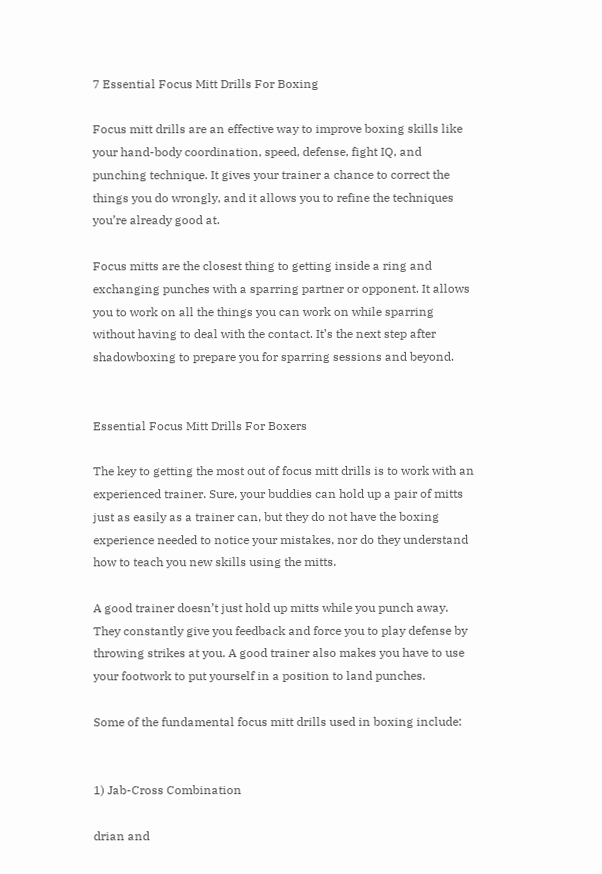7 Essential Focus Mitt Drills For Boxing

Focus mitt drills are an effective way to improve boxing skills like your hand-body coordination, speed, defense, fight IQ, and punching technique. It gives your trainer a chance to correct the things you do wrongly, and it allows you to refine the techniques you’re already good at.

Focus mitts are the closest thing to getting inside a ring and exchanging punches with a sparring partner or opponent. It allows you to work on all the things you can work on while sparring without having to deal with the contact. It’s the next step after shadowboxing to prepare you for sparring sessions and beyond.


Essential Focus Mitt Drills For Boxers

The key to getting the most out of focus mitt drills is to work with an experienced trainer. Sure, your buddies can hold up a pair of mitts just as easily as a trainer can, but they do not have the boxing experience needed to notice your mistakes, nor do they understand how to teach you new skills using the mitts.

A good trainer doesn’t just hold up mitts while you punch away. They constantly give you feedback and force you to play defense by throwing strikes at you. A good trainer also makes you have to use your footwork to put yourself in a position to land punches.

Some of the fundamental focus mitt drills used in boxing include:


1) Jab-Cross Combination

drian and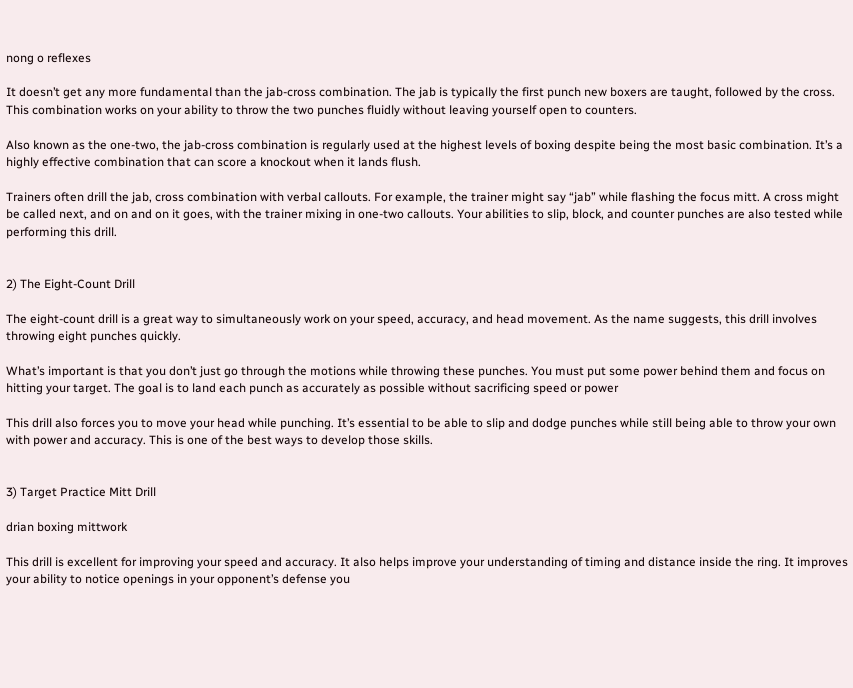nong o reflexes

It doesn’t get any more fundamental than the jab-cross combination. The jab is typically the first punch new boxers are taught, followed by the cross. This combination works on your ability to throw the two punches fluidly without leaving yourself open to counters.

Also known as the one-two, the jab-cross combination is regularly used at the highest levels of boxing despite being the most basic combination. It’s a highly effective combination that can score a knockout when it lands flush.

Trainers often drill the jab, cross combination with verbal callouts. For example, the trainer might say “jab” while flashing the focus mitt. A cross might be called next, and on and on it goes, with the trainer mixing in one-two callouts. Your abilities to slip, block, and counter punches are also tested while performing this drill.


2) The Eight-Count Drill

The eight-count drill is a great way to simultaneously work on your speed, accuracy, and head movement. As the name suggests, this drill involves throwing eight punches quickly.

What’s important is that you don’t just go through the motions while throwing these punches. You must put some power behind them and focus on hitting your target. The goal is to land each punch as accurately as possible without sacrificing speed or power

This drill also forces you to move your head while punching. It’s essential to be able to slip and dodge punches while still being able to throw your own with power and accuracy. This is one of the best ways to develop those skills.


3) Target Practice Mitt Drill

drian boxing mittwork

This drill is excellent for improving your speed and accuracy. It also helps improve your understanding of timing and distance inside the ring. It improves your ability to notice openings in your opponent’s defense you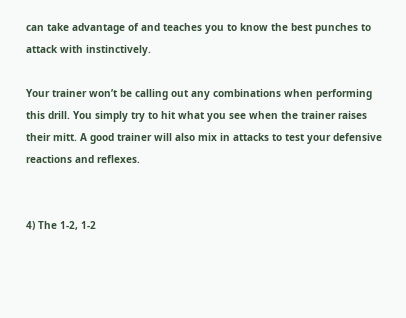can take advantage of and teaches you to know the best punches to attack with instinctively.

Your trainer won’t be calling out any combinations when performing this drill. You simply try to hit what you see when the trainer raises their mitt. A good trainer will also mix in attacks to test your defensive reactions and reflexes.


4) The 1-2, 1-2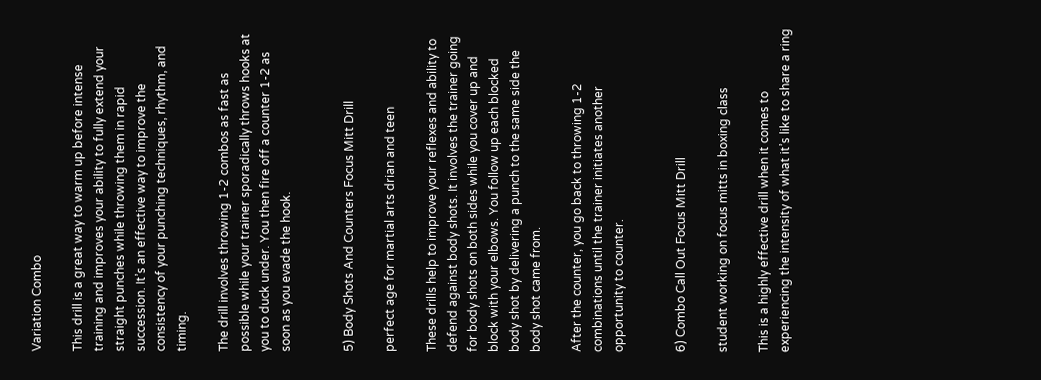Variation Combo

This drill is a great way to warm up before intense training and improves your ability to fully extend your straight punches while throwing them in rapid succession. It’s an effective way to improve the consistency of your punching techniques, rhythm, and timing.

The drill involves throwing 1-2 combos as fast as possible while your trainer sporadically throws hooks at you to duck under. You then fire off a counter 1-2 as soon as you evade the hook.


5) Body Shots And Counters Focus Mitt Drill

perfect age for martial arts drian and teen

These drills help to improve your reflexes and ability to defend against body shots. It involves the trainer going for body shots on both sides while you cover up and block with your elbows. You follow up each blocked body shot by delivering a punch to the same side the body shot came from.

After the counter, you go back to throwing 1-2 combinations until the trainer initiates another opportunity to counter.


6) Combo Call Out Focus Mitt Drill

student working on focus mitts in boxing class

This is a highly effective drill when it comes to experiencing the intensity of what it’s like to share a ring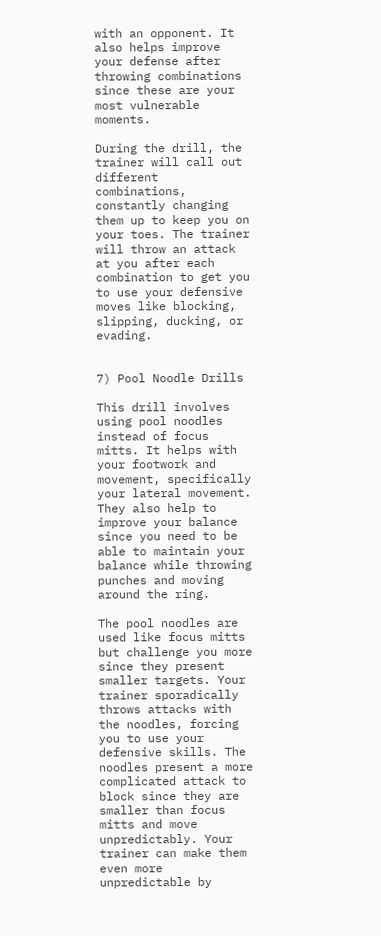with an opponent. It also helps improve your defense after throwing combinations since these are your most vulnerable moments.

During the drill, the trainer will call out different combinations, constantly changing them up to keep you on your toes. The trainer will throw an attack at you after each combination to get you to use your defensive moves like blocking, slipping, ducking, or evading.


7) Pool Noodle Drills

This drill involves using pool noodles instead of focus mitts. It helps with your footwork and movement, specifically your lateral movement. They also help to improve your balance since you need to be able to maintain your balance while throwing punches and moving around the ring.

The pool noodles are used like focus mitts but challenge you more since they present smaller targets. Your trainer sporadically throws attacks with the noodles, forcing you to use your defensive skills. The noodles present a more complicated attack to block since they are smaller than focus mitts and move unpredictably. Your trainer can make them even more unpredictable by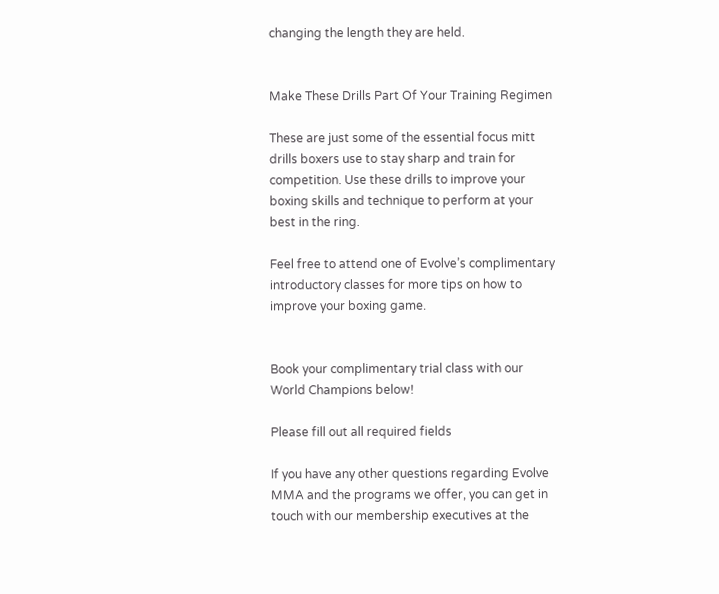changing the length they are held.


Make These Drills Part Of Your Training Regimen

These are just some of the essential focus mitt drills boxers use to stay sharp and train for competition. Use these drills to improve your boxing skills and technique to perform at your best in the ring.

Feel free to attend one of Evolve’s complimentary introductory classes for more tips on how to improve your boxing game.


Book your complimentary trial class with our World Champions below!

Please fill out all required fields

If you have any other questions regarding Evolve MMA and the programs we offer, you can get in touch with our membership executives at the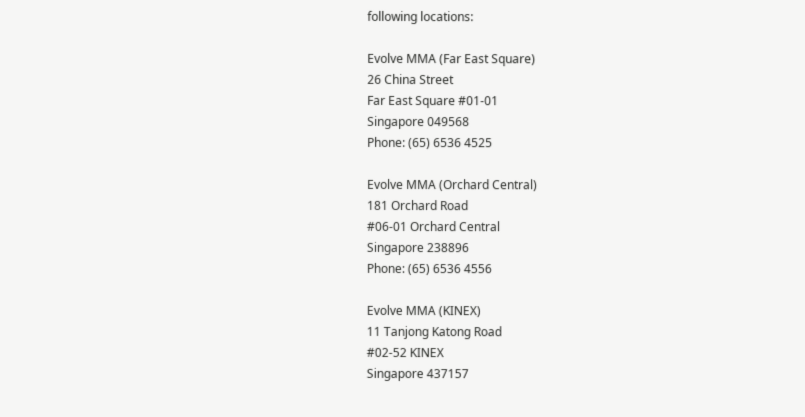following locations:

Evolve MMA (Far East Square)
26 China Street
Far East Square #01-01
Singapore 049568
Phone: (65) 6536 4525

Evolve MMA (Orchard Central)
181 Orchard Road
#06-01 Orchard Central
Singapore 238896
Phone: (65) 6536 4556

Evolve MMA (KINEX)
11 Tanjong Katong Road
#02-52 KINEX
Singapore 437157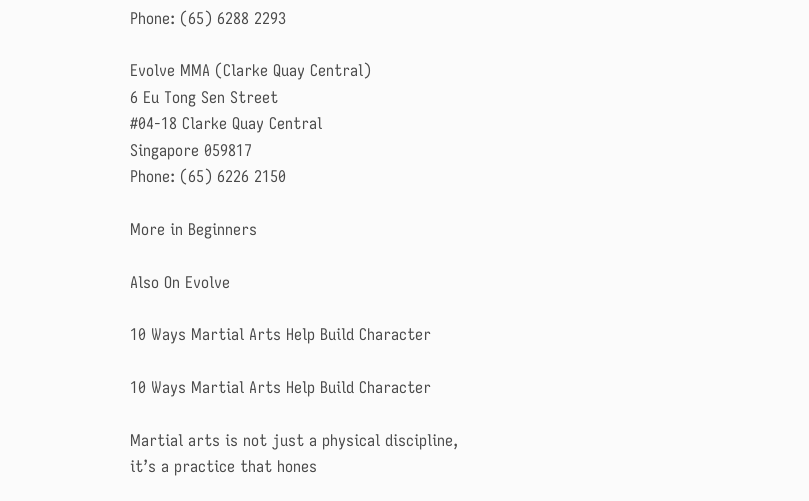Phone: (65) 6288 2293

Evolve MMA (Clarke Quay Central)
6 Eu Tong Sen Street
#04-18 Clarke Quay Central
Singapore 059817
Phone: (65) 6226 2150

More in Beginners

Also On Evolve

10 Ways Martial Arts Help Build Character

10 Ways Martial Arts Help Build Character

Martial arts is not just a physical discipline, it’s a practice that hones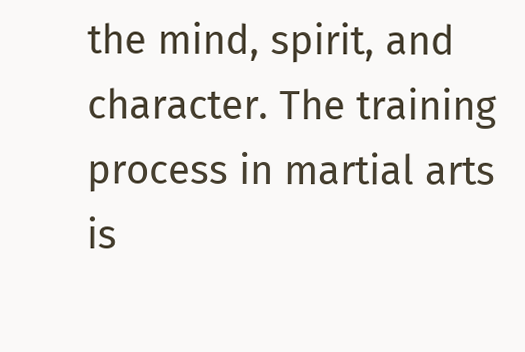the mind, spirit, and character. The training process in martial arts is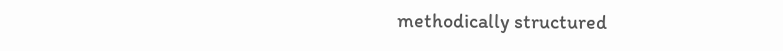methodically structured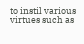to instil various virtues such as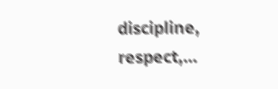discipline, respect,…